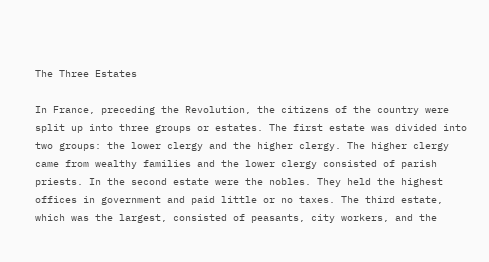The Three Estates

In France, preceding the Revolution, the citizens of the country were split up into three groups or estates. The first estate was divided into two groups: the lower clergy and the higher clergy. The higher clergy came from wealthy families and the lower clergy consisted of parish priests. In the second estate were the nobles. They held the highest offices in government and paid little or no taxes. The third estate, which was the largest, consisted of peasants, city workers, and the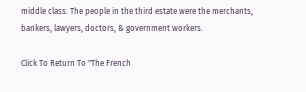middle class. The people in the third estate were the merchants, bankers, lawyers, doctors, & government workers.

Click To Return To "The French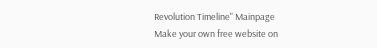Revolution Timeline" Mainpage
Make your own free website on